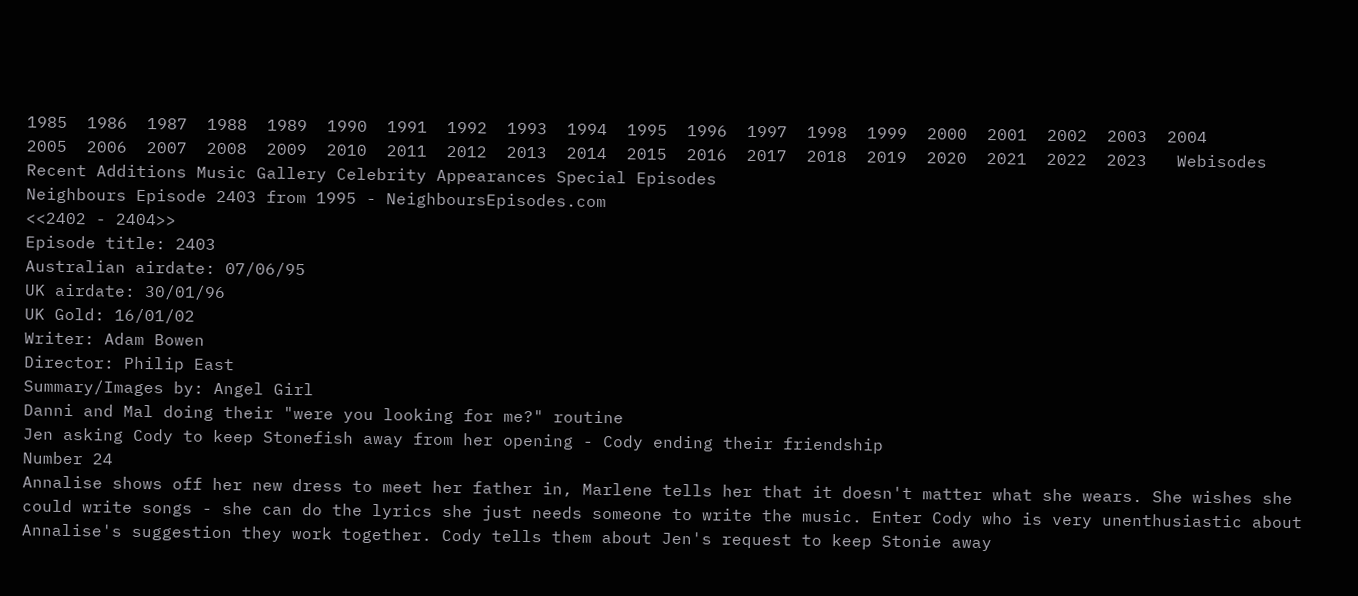1985  1986  1987  1988  1989  1990  1991  1992  1993  1994  1995  1996  1997  1998  1999  2000  2001  2002  2003  2004
2005  2006  2007  2008  2009  2010  2011  2012  2013  2014  2015  2016  2017  2018  2019  2020  2021  2022  2023   Webisodes
Recent Additions Music Gallery Celebrity Appearances Special Episodes
Neighbours Episode 2403 from 1995 - NeighboursEpisodes.com
<<2402 - 2404>>
Episode title: 2403
Australian airdate: 07/06/95
UK airdate: 30/01/96
UK Gold: 16/01/02
Writer: Adam Bowen
Director: Philip East
Summary/Images by: Angel Girl
Danni and Mal doing their "were you looking for me?" routine
Jen asking Cody to keep Stonefish away from her opening - Cody ending their friendship
Number 24
Annalise shows off her new dress to meet her father in, Marlene tells her that it doesn't matter what she wears. She wishes she could write songs - she can do the lyrics she just needs someone to write the music. Enter Cody who is very unenthusiastic about Annalise's suggestion they work together. Cody tells them about Jen's request to keep Stonie away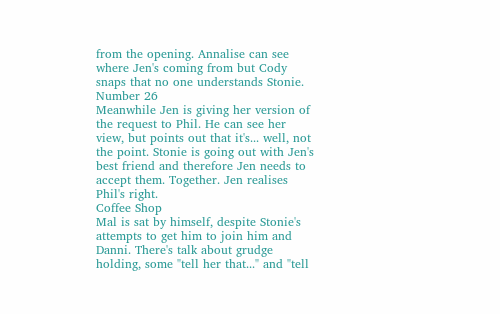from the opening. Annalise can see where Jen's coming from but Cody snaps that no one understands Stonie.
Number 26
Meanwhile Jen is giving her version of the request to Phil. He can see her view, but points out that it's... well, not the point. Stonie is going out with Jen's best friend and therefore Jen needs to accept them. Together. Jen realises Phil's right.
Coffee Shop
Mal is sat by himself, despite Stonie's attempts to get him to join him and Danni. There's talk about grudge holding, some "tell her that..." and "tell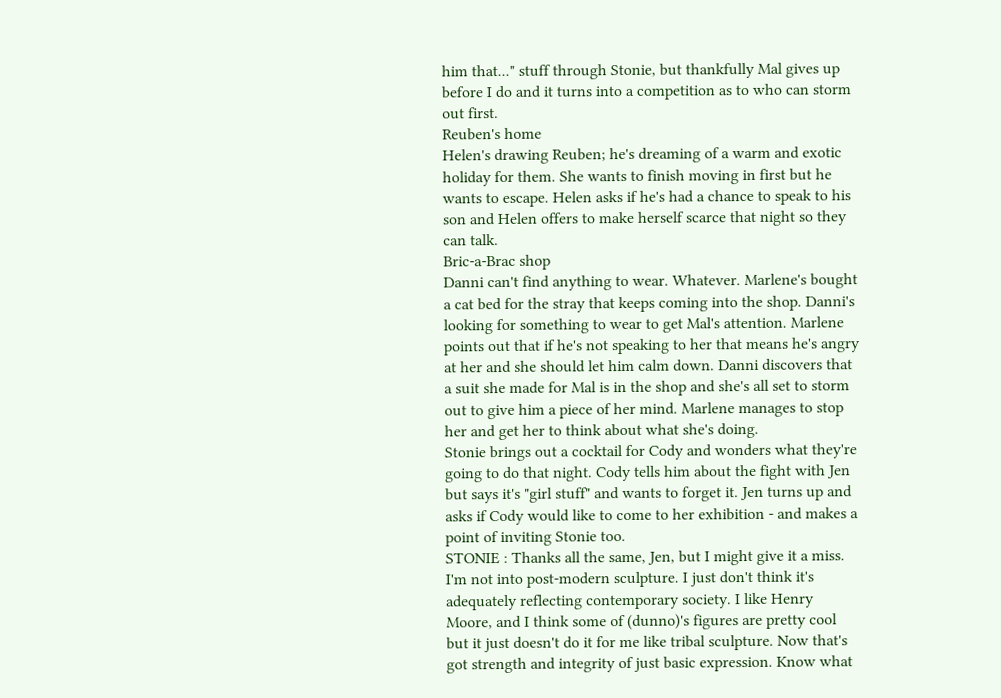him that..." stuff through Stonie, but thankfully Mal gives up before I do and it turns into a competition as to who can storm out first.
Reuben's home
Helen's drawing Reuben; he's dreaming of a warm and exotic holiday for them. She wants to finish moving in first but he wants to escape. Helen asks if he's had a chance to speak to his son and Helen offers to make herself scarce that night so they can talk.
Bric-a-Brac shop
Danni can't find anything to wear. Whatever. Marlene's bought a cat bed for the stray that keeps coming into the shop. Danni's looking for something to wear to get Mal's attention. Marlene points out that if he's not speaking to her that means he's angry at her and she should let him calm down. Danni discovers that a suit she made for Mal is in the shop and she's all set to storm out to give him a piece of her mind. Marlene manages to stop her and get her to think about what she's doing.
Stonie brings out a cocktail for Cody and wonders what they're going to do that night. Cody tells him about the fight with Jen but says it's "girl stuff" and wants to forget it. Jen turns up and asks if Cody would like to come to her exhibition - and makes a point of inviting Stonie too.
STONIE : Thanks all the same, Jen, but I might give it a miss. I'm not into post-modern sculpture. I just don't think it's adequately reflecting contemporary society. I like Henry Moore, and I think some of (dunno)'s figures are pretty cool but it just doesn't do it for me like tribal sculpture. Now that's got strength and integrity of just basic expression. Know what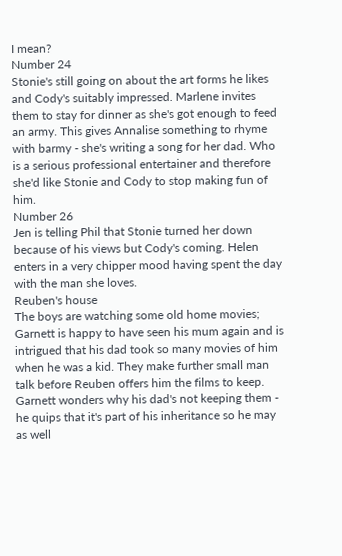I mean?
Number 24
Stonie's still going on about the art forms he likes and Cody's suitably impressed. Marlene invites them to stay for dinner as she's got enough to feed an army. This gives Annalise something to rhyme with barmy - she's writing a song for her dad. Who is a serious professional entertainer and therefore she'd like Stonie and Cody to stop making fun of him.
Number 26
Jen is telling Phil that Stonie turned her down because of his views but Cody's coming. Helen enters in a very chipper mood having spent the day with the man she loves.
Reuben's house
The boys are watching some old home movies; Garnett is happy to have seen his mum again and is intrigued that his dad took so many movies of him when he was a kid. They make further small man talk before Reuben offers him the films to keep. Garnett wonders why his dad's not keeping them - he quips that it's part of his inheritance so he may as well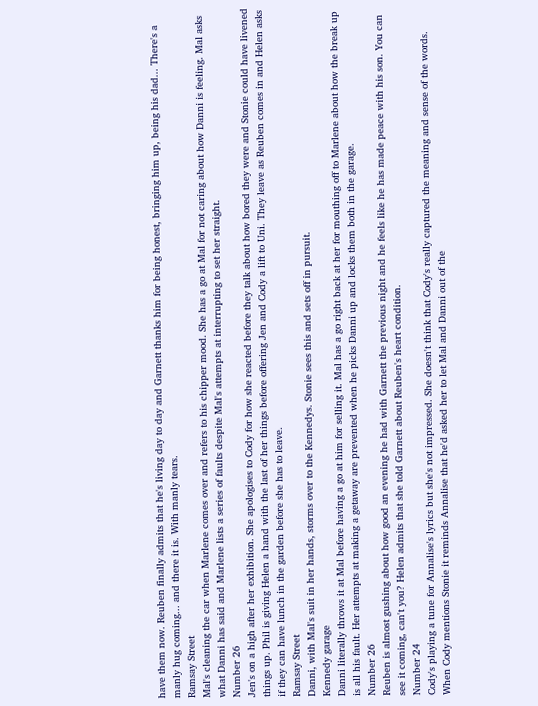have them now. Reuben finally admits that he's living day to day and Garnett thanks him for being honest, bringing him up, being his dad... There's a manly hug coming... and there it is. With manly tears.
Ramsay Street
Mal's cleaning the car when Marlene comes over and refers to his chipper mood. She has a go at Mal for not caring about how Danni is feeling. Mal asks what Danni has said and Marlene lists a series of faults despite Mal's attempts at interrupting to set her straight.
Number 26
Jen's on a high after her exhibition. She apologises to Cody for how she reacted before they talk about how bored they were and Stonie could have livened things up. Phil is giving Helen a hand with the last of her things before offering Jen and Cody a lift to Uni. They leave as Reuben comes in and Helen asks if they can have lunch in the garden before she has to leave.
Ramsay Street
Danni, with Mal's suit in her hands, storms over to the Kennedys. Stonie sees this and sets off in pursuit.
Kennedy garage
Danni literally throws it at Mal before having a go at him for selling it. Mal has a go right back at her for mouthing off to Marlene about how the break up is all his fault. Her attempts at making a getaway are prevented when he picks Danni up and locks them both in the garage.
Number 26
Reuben is almost gushing about how good an evening he had with Garnett the previous night and he feels like he has made peace with his son. You can see it coming, can't you? Helen admits that she told Garnett about Reuben's heart condition.
Number 24
Cody's playing a tune for Annalise's lyrics but she's not impressed. She doesn't think that Cody's really captured the meaning and sense of the words. When Cody mentions Stonie it reminds Annalise that he'd asked her to let Mal and Danni out of the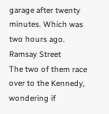garage after twenty minutes. Which was two hours ago.
Ramsay Street
The two of them race over to the Kennedy, wondering if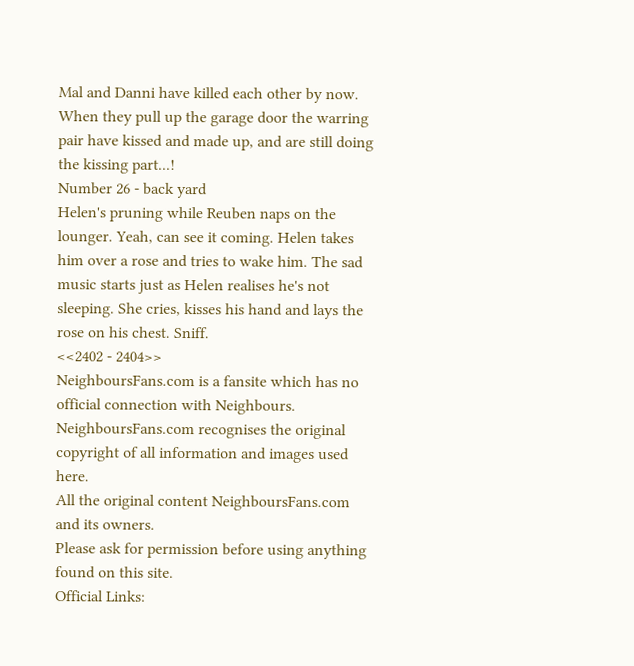Mal and Danni have killed each other by now. When they pull up the garage door the warring pair have kissed and made up, and are still doing the kissing part...!
Number 26 - back yard
Helen's pruning while Reuben naps on the lounger. Yeah, can see it coming. Helen takes him over a rose and tries to wake him. The sad music starts just as Helen realises he's not sleeping. She cries, kisses his hand and lays the rose on his chest. Sniff.
<<2402 - 2404>>
NeighboursFans.com is a fansite which has no official connection with Neighbours.
NeighboursFans.com recognises the original copyright of all information and images used here.
All the original content NeighboursFans.com and its owners.
Please ask for permission before using anything found on this site.
Official Links: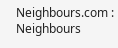Neighbours.com : Neighbours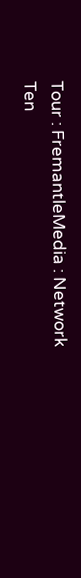Tour : FremantleMedia : Network Ten